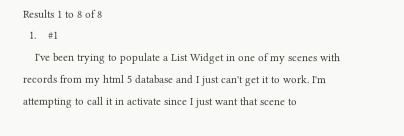Results 1 to 8 of 8
  1.    #1
    I've been trying to populate a List Widget in one of my scenes with records from my html 5 database and I just can't get it to work. I'm attempting to call it in activate since I just want that scene to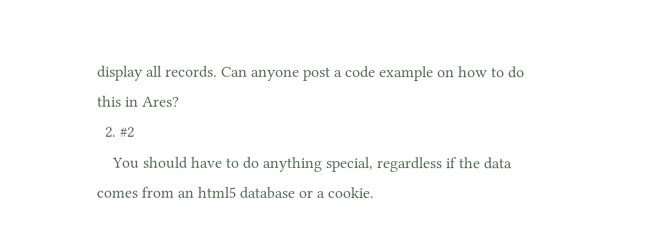display all records. Can anyone post a code example on how to do this in Ares?
  2. #2
    You should have to do anything special, regardless if the data comes from an html5 database or a cookie.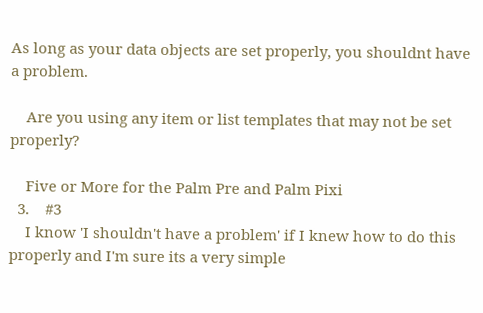As long as your data objects are set properly, you shouldnt have a problem.

    Are you using any item or list templates that may not be set properly?

    Five or More for the Palm Pre and Palm Pixi
  3.    #3
    I know 'I shouldn't have a problem' if I knew how to do this properly and I'm sure its a very simple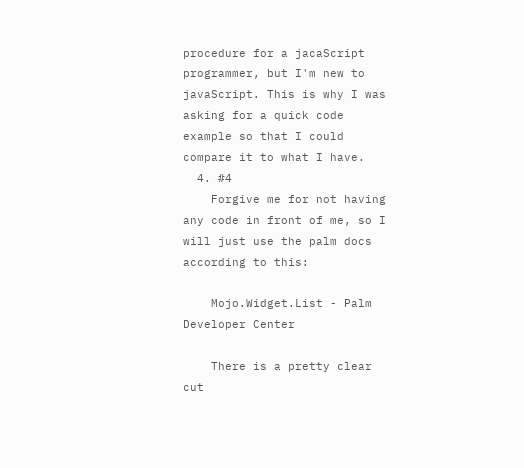procedure for a jacaScript programmer, but I'm new to javaScript. This is why I was asking for a quick code example so that I could compare it to what I have.
  4. #4
    Forgive me for not having any code in front of me, so I will just use the palm docs according to this:

    Mojo.Widget.List - Palm Developer Center

    There is a pretty clear cut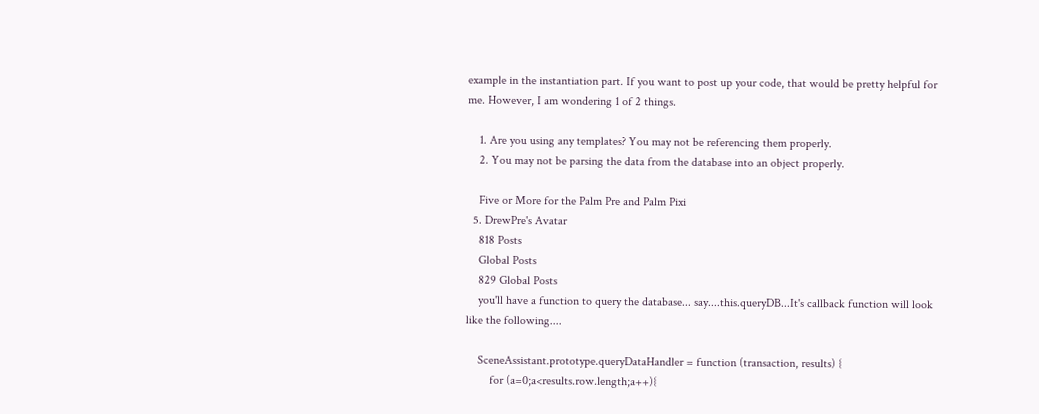example in the instantiation part. If you want to post up your code, that would be pretty helpful for me. However, I am wondering 1 of 2 things.

    1. Are you using any templates? You may not be referencing them properly.
    2. You may not be parsing the data from the database into an object properly.

    Five or More for the Palm Pre and Palm Pixi
  5. DrewPre's Avatar
    818 Posts
    Global Posts
    829 Global Posts
    you'll have a function to query the database... say....this.queryDB...It's callback function will look like the following....

    SceneAssistant.prototype.queryDataHandler = function (transaction, results) {
        for (a=0;a<results.row.length;a++){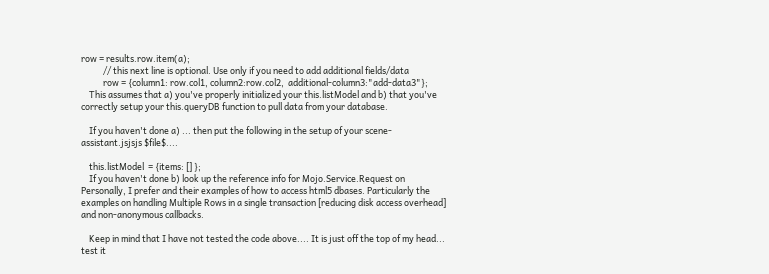row = results.row.item(a);
           // this next line is optional. Use only if you need to add additional fields/data
           row = {column1: row.col1, column2:row.col2,  additional-column3:"add-data3"};
    This assumes that a) you've properly initialized your this.listModel and b) that you've correctly setup your this.queryDB function to pull data from your database.

    If you haven't done a) ... then put the following in the setup of your scene-assistant.jsjsjs $file$....

    this.listModel  = {items: [] };
    If you haven't done b) look up the reference info for Mojo.Service.Request on Personally, I prefer and their examples of how to access html5 dbases. Particularly the examples on handling Multiple Rows in a single transaction [reducing disk access overhead] and non-anonymous callbacks.

    Keep in mind that I have not tested the code above.... It is just off the top of my head... test it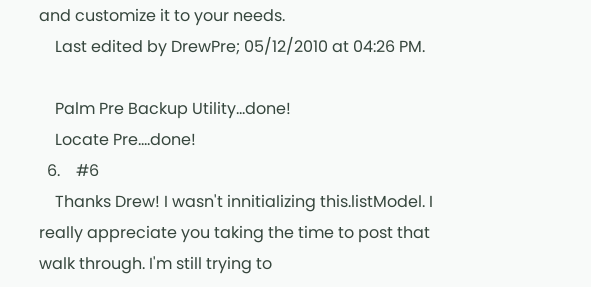and customize it to your needs.
    Last edited by DrewPre; 05/12/2010 at 04:26 PM.

    Palm Pre Backup Utility...done!
    Locate Pre....done!
  6.    #6
    Thanks Drew! I wasn't innitializing this.listModel. I really appreciate you taking the time to post that walk through. I'm still trying to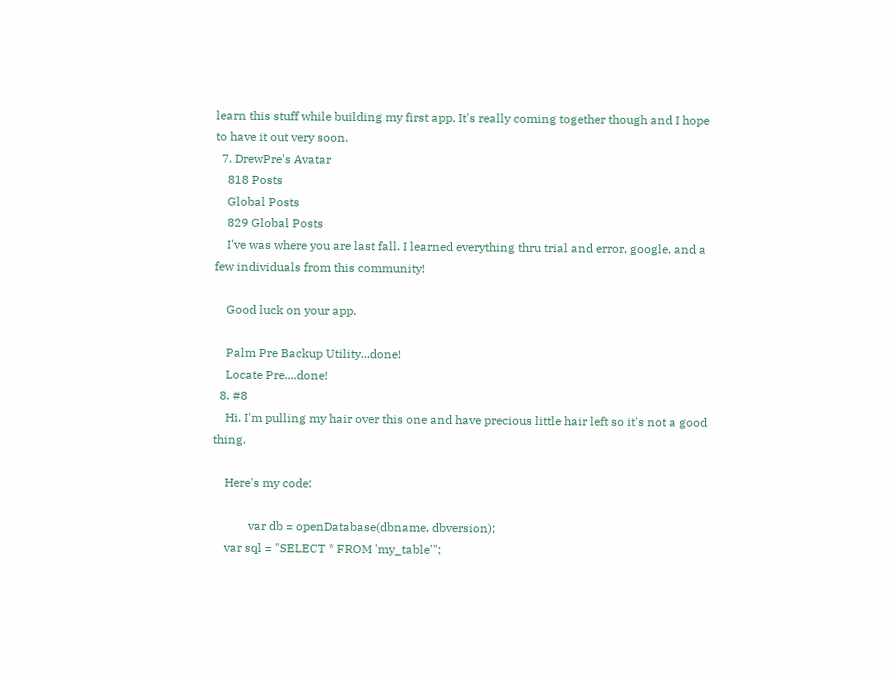learn this stuff while building my first app. It's really coming together though and I hope to have it out very soon.
  7. DrewPre's Avatar
    818 Posts
    Global Posts
    829 Global Posts
    I've was where you are last fall. I learned everything thru trial and error, google, and a few individuals from this community!

    Good luck on your app.

    Palm Pre Backup Utility...done!
    Locate Pre....done!
  8. #8
    Hi. I'm pulling my hair over this one and have precious little hair left so it's not a good thing.

    Here's my code:

            var db = openDatabase(dbname, dbversion);
    var sql = "SELECT * FROM 'my_table'";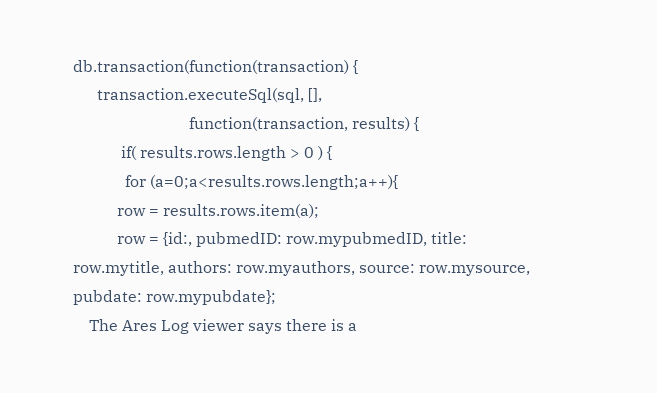db.transaction(function(transaction) {
      transaction.executeSql(sql, [],
                             function(transaction, results) {
            if( results.rows.length > 0 ) {
             for (a=0;a<results.rows.length;a++){
           row = results.rows.item(a);
           row = {id:, pubmedID: row.mypubmedID, title: row.mytitle, authors: row.myauthors, source: row.mysource, pubdate: row.mypubdate};
    The Ares Log viewer says there is a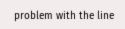problem with the line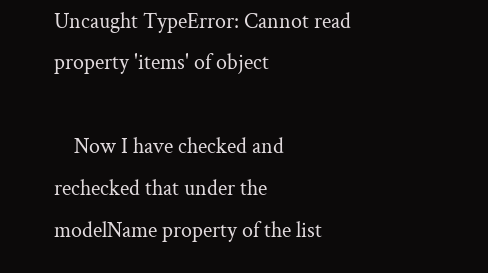Uncaught TypeError: Cannot read property 'items' of object

    Now I have checked and rechecked that under the modelName property of the list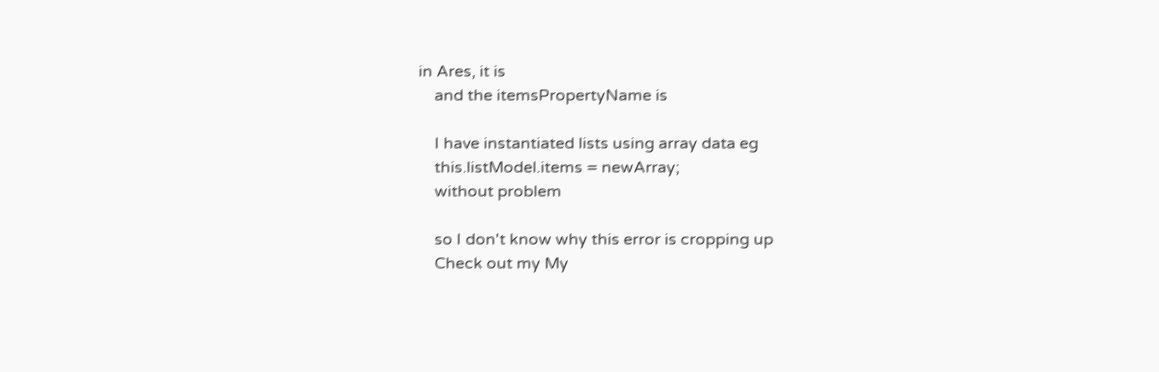in Ares, it is
    and the itemsPropertyName is

    I have instantiated lists using array data eg
    this.listModel.items = newArray;
    without problem

    so I don't know why this error is cropping up
    Check out my My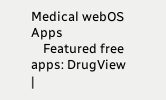Medical webOS Apps
    Featured free apps: DrugView |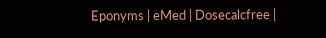Eponyms | eMed | Dosecalcfree |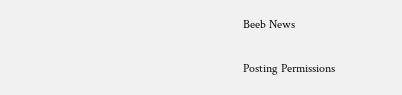Beeb News

Posting Permissions